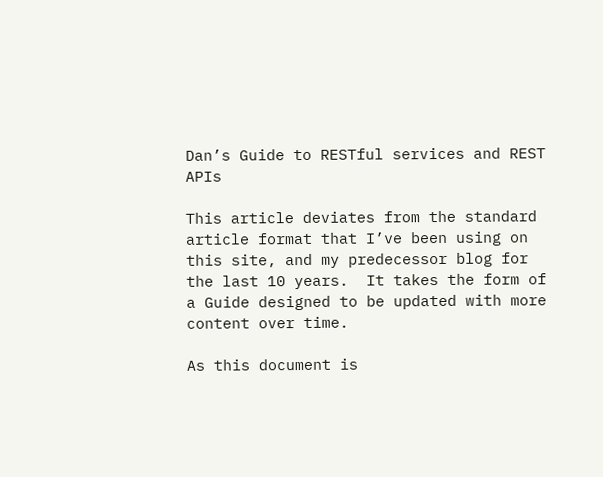Dan’s Guide to RESTful services and REST APIs

This article deviates from the standard article format that I’ve been using on this site, and my predecessor blog for the last 10 years.  It takes the form of a Guide designed to be updated with more content over time.

As this document is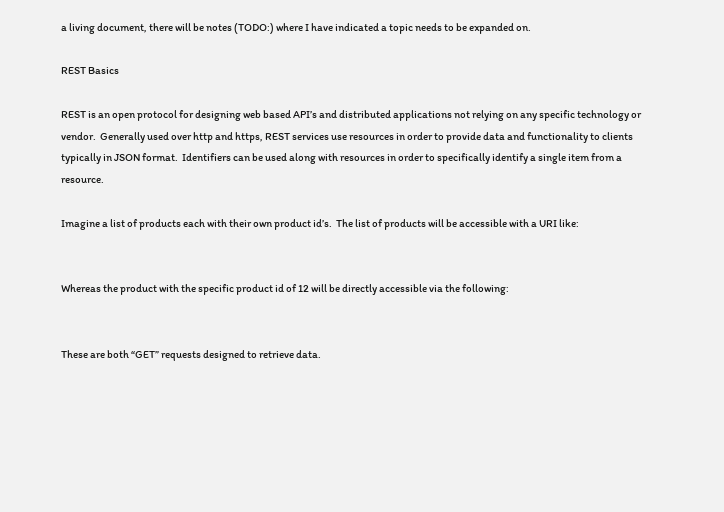a living document, there will be notes (TODO:) where I have indicated a topic needs to be expanded on.

REST Basics

REST is an open protocol for designing web based API’s and distributed applications not relying on any specific technology or vendor.  Generally used over http and https, REST services use resources in order to provide data and functionality to clients typically in JSON format.  Identifiers can be used along with resources in order to specifically identify a single item from a resource.

Imagine a list of products each with their own product id’s.  The list of products will be accessible with a URI like:


Whereas the product with the specific product id of 12 will be directly accessible via the following:


These are both “GET” requests designed to retrieve data.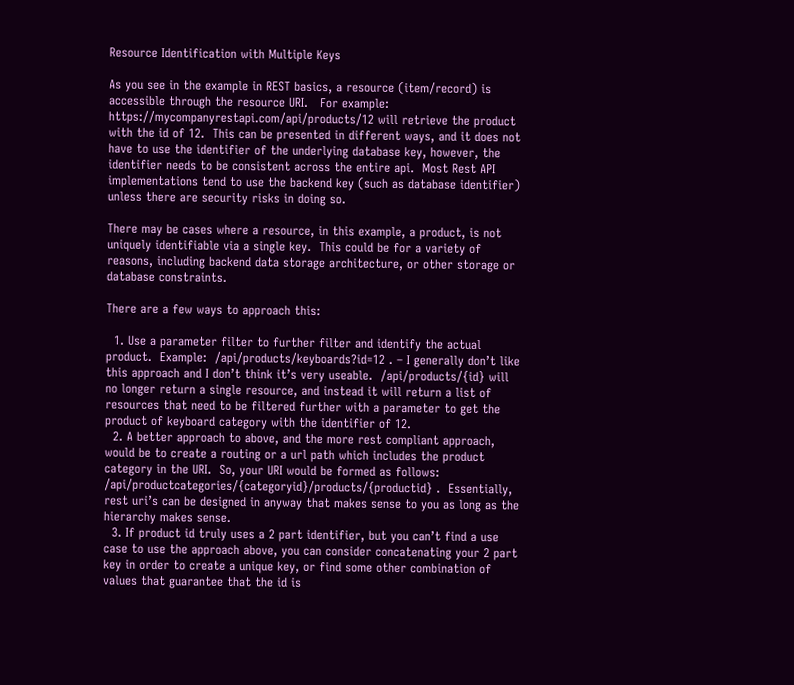Resource Identification with Multiple Keys

As you see in the example in REST basics, a resource (item/record) is accessible through the resource URI.   For example:  https://mycompanyrestapi.com/api/products/12 will retrieve the product with the id of 12.  This can be presented in different ways, and it does not have to use the identifier of the underlying database key, however, the identifier needs to be consistent across the entire api.  Most Rest API implementations tend to use the backend key (such as database identifier) unless there are security risks in doing so.

There may be cases where a resource, in this example, a product, is not uniquely identifiable via a single key.  This could be for a variety of reasons, including backend data storage architecture, or other storage or database constraints.

There are a few ways to approach this:

  1. Use a parameter filter to further filter and identify the actual product.  Example:  /api/products/keyboards?id=12 . – I generally don’t like this approach and I don’t think it’s very useable.  /api/products/{id} will no longer return a single resource, and instead it will return a list of resources that need to be filtered further with a parameter to get the product of keyboard category with the identifier of 12.
  2. A better approach to above, and the more rest compliant approach, would be to create a routing or a url path which includes the product category in the URI.  So, your URI would be formed as follows:  /api/productcategories/{categoryid}/products/{productid} .  Essentially, rest uri’s can be designed in anyway that makes sense to you as long as the hierarchy makes sense.
  3. If product id truly uses a 2 part identifier, but you can’t find a use case to use the approach above, you can consider concatenating your 2 part key in order to create a unique key, or find some other combination of values that guarantee that the id is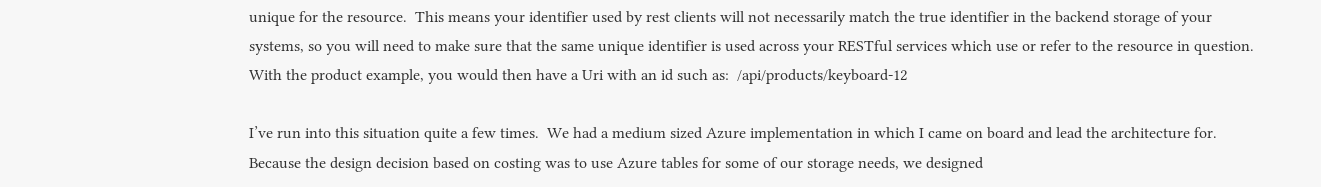unique for the resource.  This means your identifier used by rest clients will not necessarily match the true identifier in the backend storage of your systems, so you will need to make sure that the same unique identifier is used across your RESTful services which use or refer to the resource in question.  With the product example, you would then have a Uri with an id such as:  /api/products/keyboard-12

I’ve run into this situation quite a few times.  We had a medium sized Azure implementation in which I came on board and lead the architecture for.  Because the design decision based on costing was to use Azure tables for some of our storage needs, we designed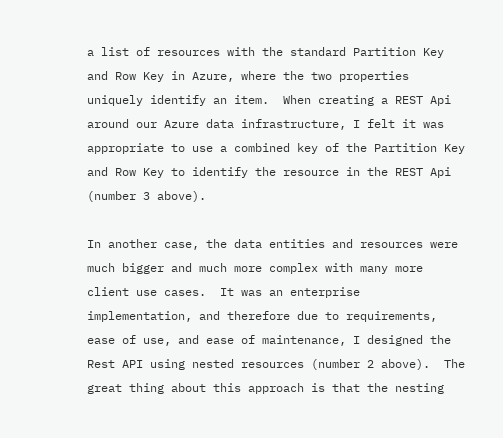a list of resources with the standard Partition Key and Row Key in Azure, where the two properties uniquely identify an item.  When creating a REST Api around our Azure data infrastructure, I felt it was appropriate to use a combined key of the Partition Key and Row Key to identify the resource in the REST Api (number 3 above).

In another case, the data entities and resources were much bigger and much more complex with many more client use cases.  It was an enterprise implementation, and therefore due to requirements, ease of use, and ease of maintenance, I designed the Rest API using nested resources (number 2 above).  The great thing about this approach is that the nesting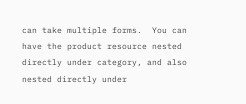can take multiple forms.  You can have the product resource nested directly under category, and also nested directly under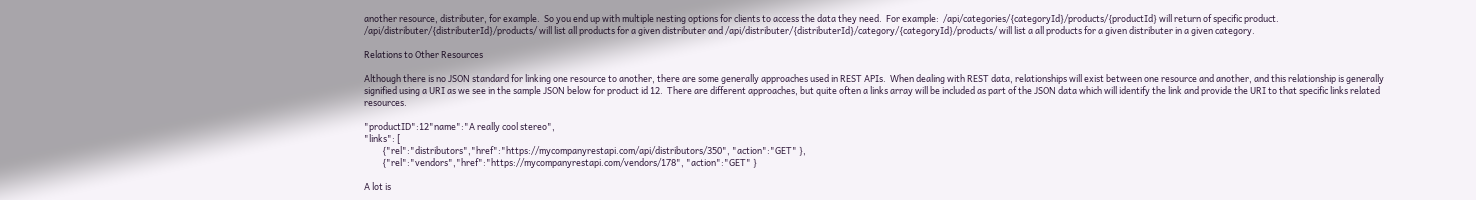another resource, distributer, for example.  So you end up with multiple nesting options for clients to access the data they need.  For example:  /api/categories/{categoryId}/products/{productId} will return of specific product.  /api/distributer/{distributerId}/products/ will list all products for a given distributer and /api/distributer/{distributerId}/category/{categoryId}/products/ will list a all products for a given distributer in a given category.

Relations to Other Resources

Although there is no JSON standard for linking one resource to another, there are some generally approaches used in REST APIs.  When dealing with REST data, relationships will exist between one resource and another, and this relationship is generally signified using a URI as we see in the sample JSON below for product id 12.  There are different approaches, but quite often a links array will be included as part of the JSON data which will identify the link and provide the URI to that specific links related resources.

"productID":12"name":"A really cool stereo",
"links": [
         {"rel":"distributors","href":"https://mycompanyrestapi.com/api/distributors/350", "action":"GET" },
         {"rel":"vendors","href":"https://mycompanyrestapi.com/vendors/178", "action":"GET" }

A lot is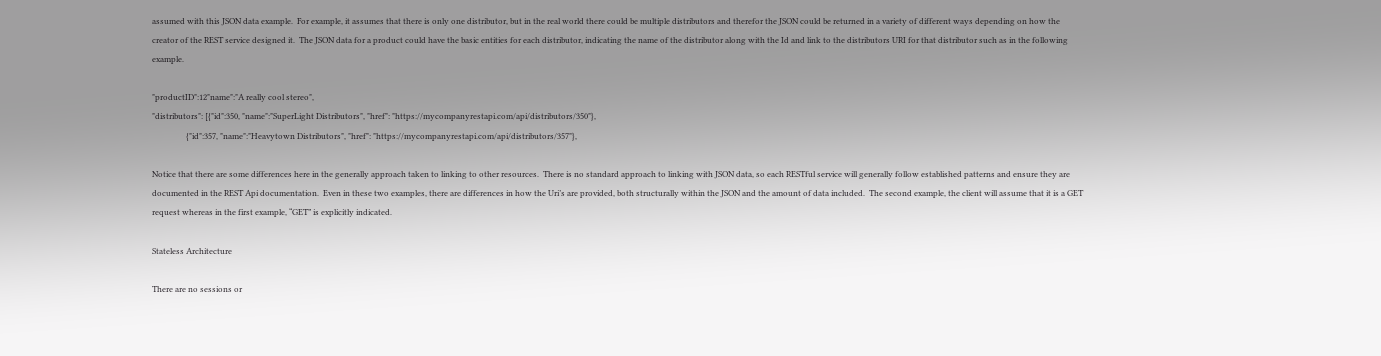assumed with this JSON data example.  For example, it assumes that there is only one distributor, but in the real world there could be multiple distributors and therefor the JSON could be returned in a variety of different ways depending on how the creator of the REST service designed it.  The JSON data for a product could have the basic entities for each distributor, indicating the name of the distributor along with the Id and link to the distributors URI for that distributor such as in the following example.

"productID":12"name":"A really cool stereo",
"distributors": [{"id":350, "name":"SuperLight Distributors", "href": "https://mycompanyrestapi.com/api/distributors/350"},
                 {"id":357, "name":"Heavytown Distributors", "href": "https://mycompanyrestapi.com/api/distributors/357"},

Notice that there are some differences here in the generally approach taken to linking to other resources.  There is no standard approach to linking with JSON data, so each RESTful service will generally follow established patterns and ensure they are documented in the REST Api documentation.  Even in these two examples, there are differences in how the Uri’s are provided, both structurally within the JSON and the amount of data included.  The second example, the client will assume that it is a GET request whereas in the first example, “GET” is explicitly indicated.

Stateless Architecture

There are no sessions or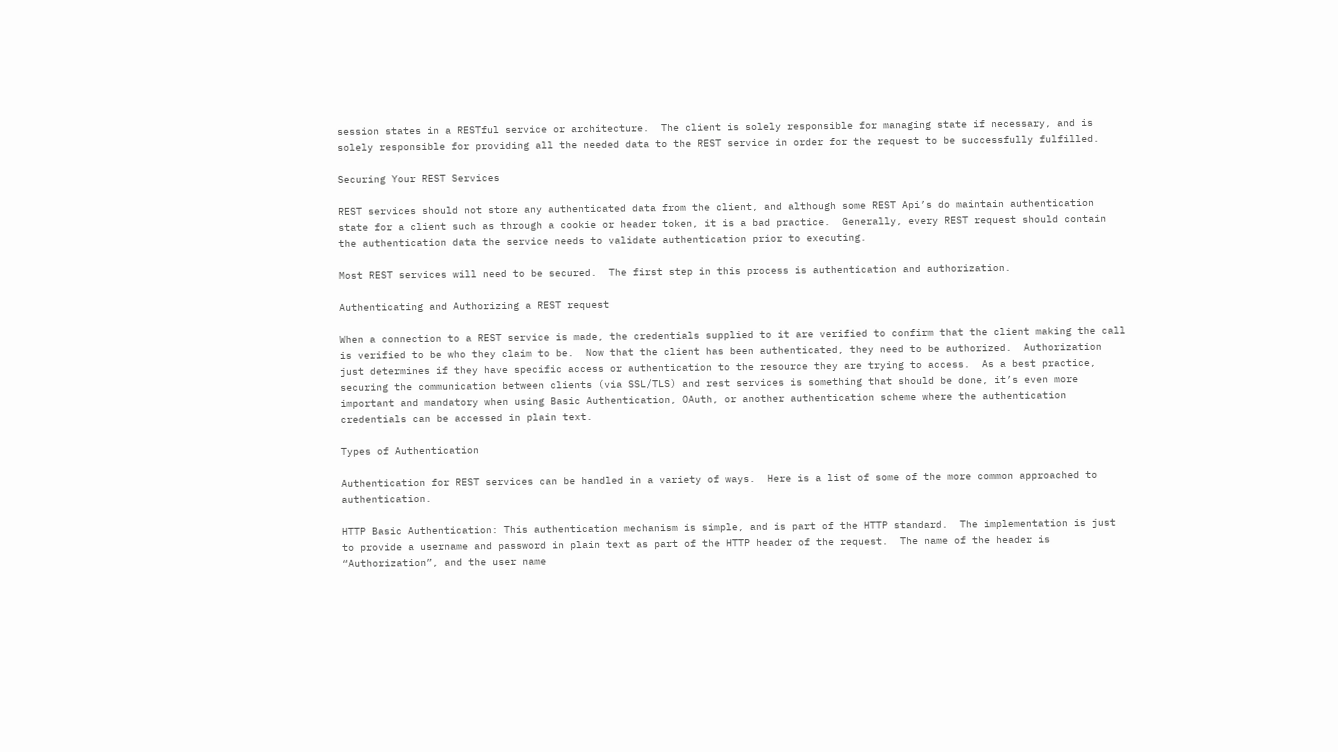session states in a RESTful service or architecture.  The client is solely responsible for managing state if necessary, and is solely responsible for providing all the needed data to the REST service in order for the request to be successfully fulfilled.

Securing Your REST Services

REST services should not store any authenticated data from the client, and although some REST Api’s do maintain authentication state for a client such as through a cookie or header token, it is a bad practice.  Generally, every REST request should contain the authentication data the service needs to validate authentication prior to executing.

Most REST services will need to be secured.  The first step in this process is authentication and authorization.

Authenticating and Authorizing a REST request

When a connection to a REST service is made, the credentials supplied to it are verified to confirm that the client making the call is verified to be who they claim to be.  Now that the client has been authenticated, they need to be authorized.  Authorization just determines if they have specific access or authentication to the resource they are trying to access.  As a best practice, securing the communication between clients (via SSL/TLS) and rest services is something that should be done, it’s even more important and mandatory when using Basic Authentication, OAuth, or another authentication scheme where the authentication credentials can be accessed in plain text.

Types of Authentication

Authentication for REST services can be handled in a variety of ways.  Here is a list of some of the more common approached to authentication.

HTTP Basic Authentication: This authentication mechanism is simple, and is part of the HTTP standard.  The implementation is just to provide a username and password in plain text as part of the HTTP header of the request.  The name of the header is “Authorization”, and the user name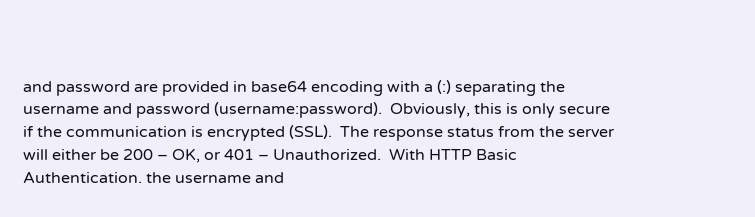and password are provided in base64 encoding with a (:) separating the username and password (username:password).  Obviously, this is only secure if the communication is encrypted (SSL).  The response status from the server will either be 200 – OK, or 401 – Unauthorized.  With HTTP Basic Authentication. the username and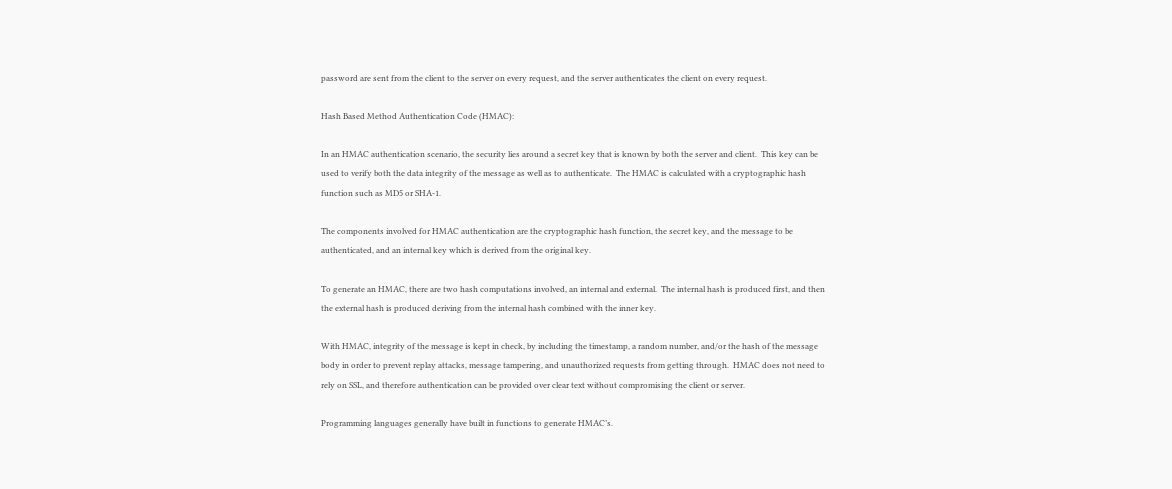password are sent from the client to the server on every request, and the server authenticates the client on every request.

Hash Based Method Authentication Code (HMAC):

In an HMAC authentication scenario, the security lies around a secret key that is known by both the server and client.  This key can be used to verify both the data integrity of the message as well as to authenticate.  The HMAC is calculated with a cryptographic hash function such as MD5 or SHA-1.

The components involved for HMAC authentication are the cryptographic hash function, the secret key, and the message to be authenticated, and an internal key which is derived from the original key.

To generate an HMAC, there are two hash computations involved, an internal and external.  The internal hash is produced first, and then the external hash is produced deriving from the internal hash combined with the inner key.

With HMAC, integrity of the message is kept in check, by including the timestamp, a random number, and/or the hash of the message body in order to prevent replay attacks, message tampering, and unauthorized requests from getting through.  HMAC does not need to rely on SSL, and therefore authentication can be provided over clear text without compromising the client or server.

Programming languages generally have built in functions to generate HMAC’s.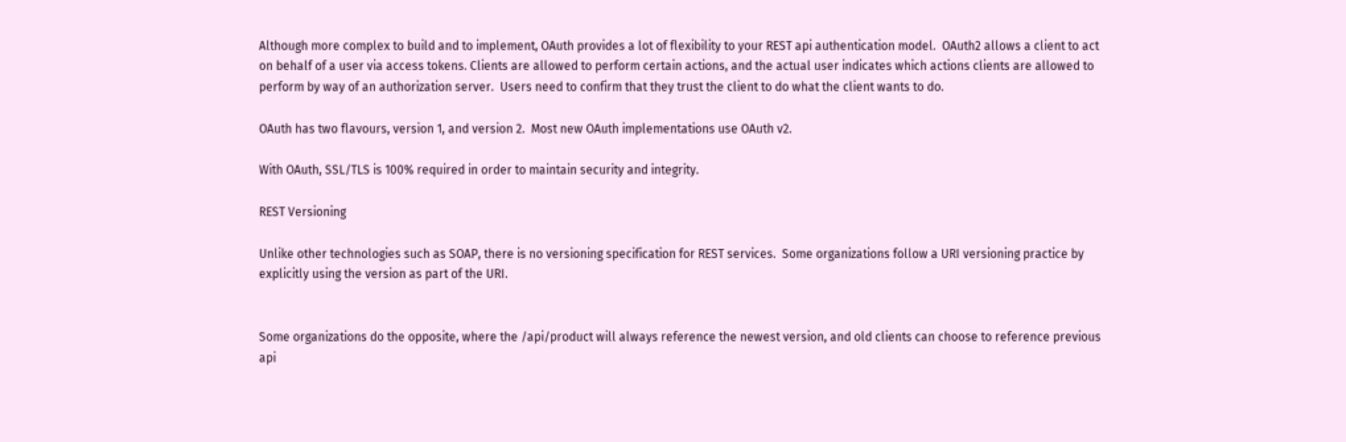Although more complex to build and to implement, OAuth provides a lot of flexibility to your REST api authentication model.  OAuth2 allows a client to act on behalf of a user via access tokens. Clients are allowed to perform certain actions, and the actual user indicates which actions clients are allowed to perform by way of an authorization server.  Users need to confirm that they trust the client to do what the client wants to do.

OAuth has two flavours, version 1, and version 2.  Most new OAuth implementations use OAuth v2.

With OAuth, SSL/TLS is 100% required in order to maintain security and integrity.

REST Versioning

Unlike other technologies such as SOAP, there is no versioning specification for REST services.  Some organizations follow a URI versioning practice by explicitly using the version as part of the URI.


Some organizations do the opposite, where the /api/product will always reference the newest version, and old clients can choose to reference previous api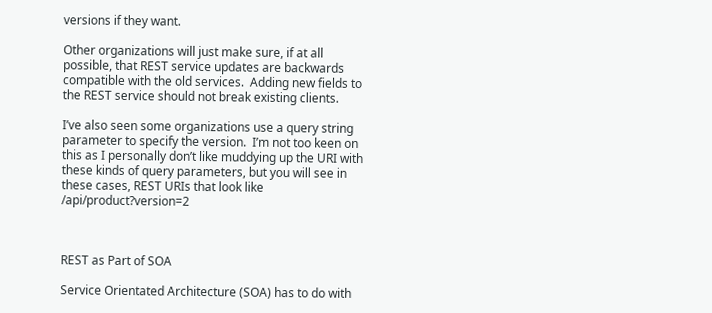versions if they want.

Other organizations will just make sure, if at all possible, that REST service updates are backwards compatible with the old services.  Adding new fields to the REST service should not break existing clients.

I’ve also seen some organizations use a query string parameter to specify the version.  I’m not too keen on this as I personally don’t like muddying up the URI with these kinds of query parameters, but you will see in these cases, REST URIs that look like /api/product?version=2



REST as Part of SOA

Service Orientated Architecture (SOA) has to do with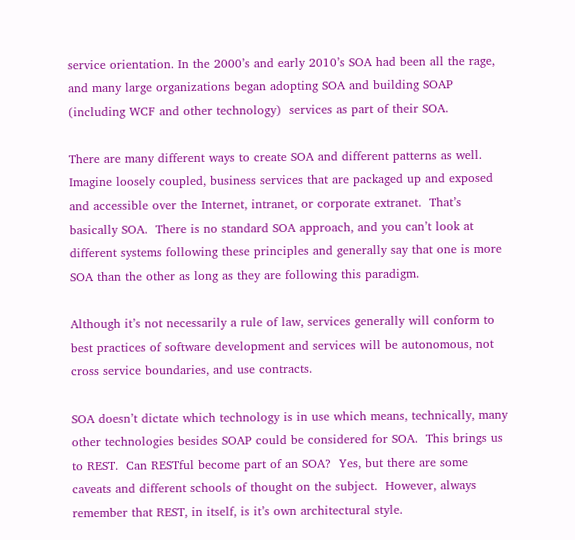service orientation. In the 2000’s and early 2010’s SOA had been all the rage, and many large organizations began adopting SOA and building SOAP (including WCF and other technology)  services as part of their SOA.

There are many different ways to create SOA and different patterns as well.  Imagine loosely coupled, business services that are packaged up and exposed and accessible over the Internet, intranet, or corporate extranet.  That’s basically SOA.  There is no standard SOA approach, and you can’t look at different systems following these principles and generally say that one is more SOA than the other as long as they are following this paradigm.

Although it’s not necessarily a rule of law, services generally will conform to best practices of software development and services will be autonomous, not cross service boundaries, and use contracts.

SOA doesn’t dictate which technology is in use which means, technically, many other technologies besides SOAP could be considered for SOA.  This brings us to REST.  Can RESTful become part of an SOA?  Yes, but there are some caveats and different schools of thought on the subject.  However, always remember that REST, in itself, is it’s own architectural style.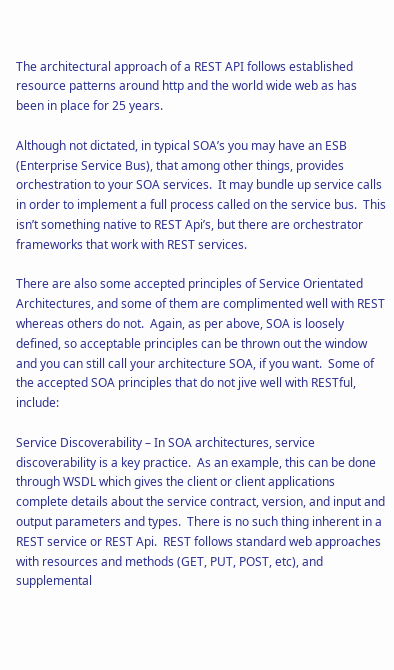The architectural approach of a REST API follows established resource patterns around http and the world wide web as has been in place for 25 years.

Although not dictated, in typical SOA’s you may have an ESB (Enterprise Service Bus), that among other things, provides orchestration to your SOA services.  It may bundle up service calls in order to implement a full process called on the service bus.  This isn’t something native to REST Api’s, but there are orchestrator frameworks that work with REST services.

There are also some accepted principles of Service Orientated Architectures, and some of them are complimented well with REST whereas others do not.  Again, as per above, SOA is loosely defined, so acceptable principles can be thrown out the window and you can still call your architecture SOA, if you want.  Some of the accepted SOA principles that do not jive well with RESTful, include:

Service Discoverability – In SOA architectures, service discoverability is a key practice.  As an example, this can be done through WSDL which gives the client or client applications complete details about the service contract, version, and input and output parameters and types.  There is no such thing inherent in a REST service or REST Api.  REST follows standard web approaches with resources and methods (GET, PUT, POST, etc), and supplemental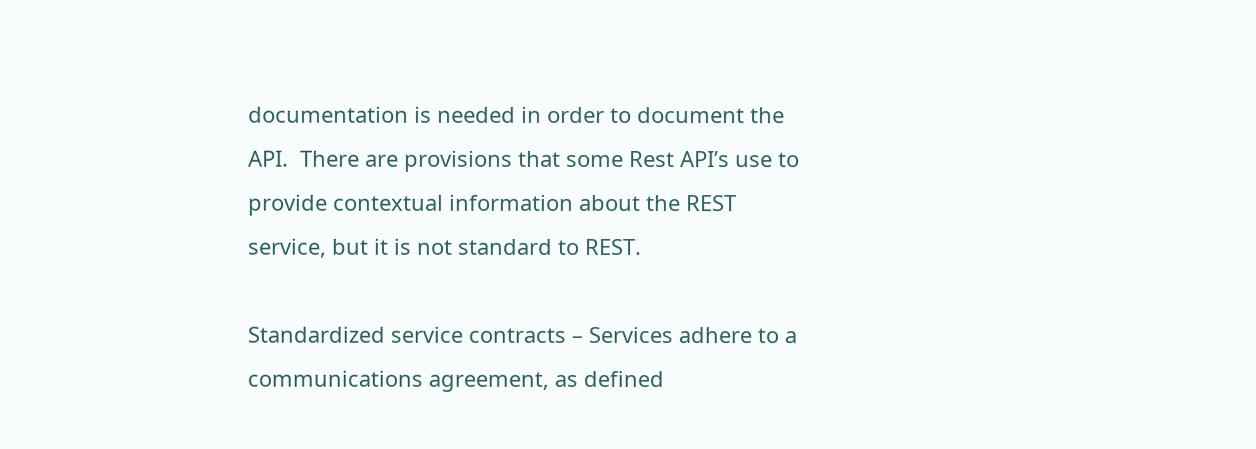documentation is needed in order to document the API.  There are provisions that some Rest API’s use to provide contextual information about the REST service, but it is not standard to REST.

Standardized service contracts – Services adhere to a communications agreement, as defined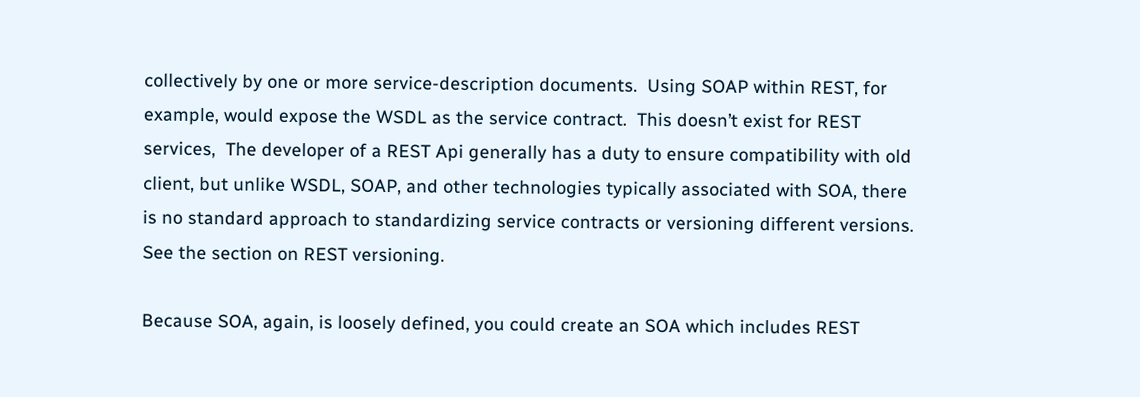collectively by one or more service-description documents.  Using SOAP within REST, for example, would expose the WSDL as the service contract.  This doesn’t exist for REST services,  The developer of a REST Api generally has a duty to ensure compatibility with old client, but unlike WSDL, SOAP, and other technologies typically associated with SOA, there is no standard approach to standardizing service contracts or versioning different versions.  See the section on REST versioning.

Because SOA, again, is loosely defined, you could create an SOA which includes REST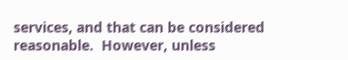services, and that can be considered reasonable.  However, unless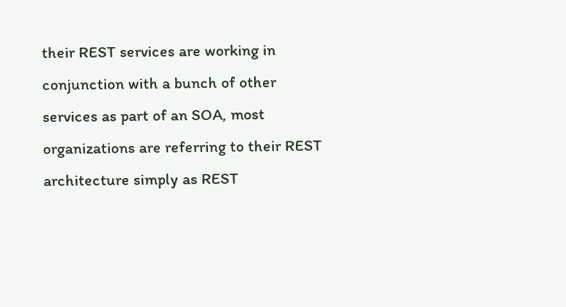their REST services are working in conjunction with a bunch of other services as part of an SOA, most organizations are referring to their REST architecture simply as REST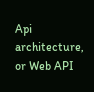Api architecture, or Web API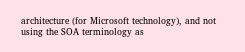architecture (for Microsoft technology), and not using the SOA terminology as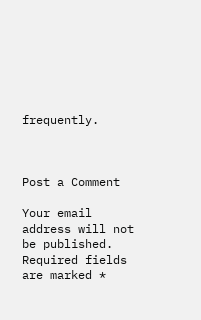frequently.



Post a Comment

Your email address will not be published. Required fields are marked *